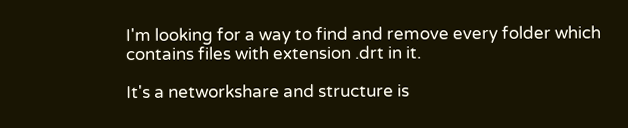I'm looking for a way to find and remove every folder which contains files with extension .drt in it.

It's a networkshare and structure is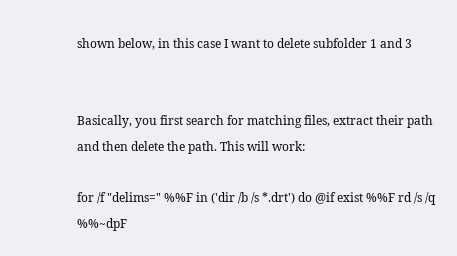shown below, in this case I want to delete subfolder 1 and 3


Basically, you first search for matching files, extract their path and then delete the path. This will work:

for /f "delims=" %%F in ('dir /b /s *.drt') do @if exist %%F rd /s /q %%~dpF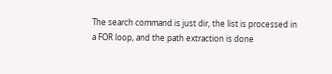The search command is just dir, the list is processed in a FOR loop, and the path extraction is done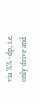via %%~dp, i.e. only drive and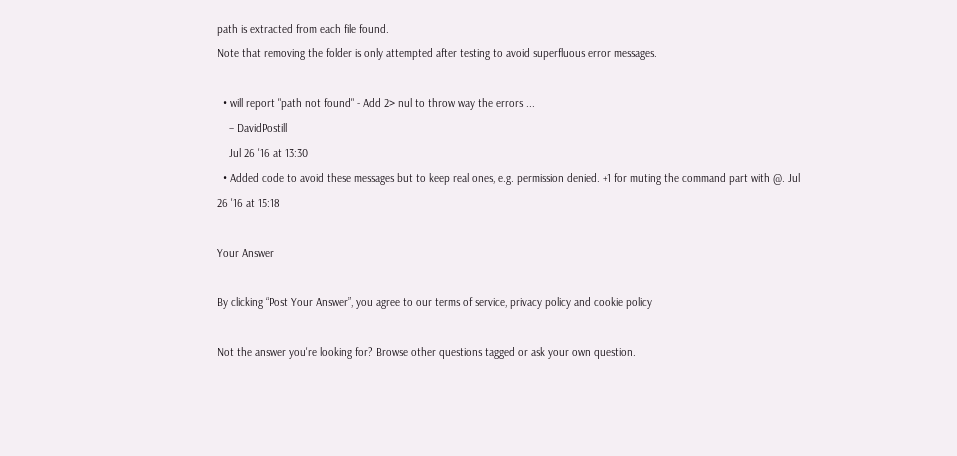path is extracted from each file found.
Note that removing the folder is only attempted after testing to avoid superfluous error messages.

  • will report "path not found" - Add 2> nul to throw way the errors ...
    – DavidPostill
    Jul 26 '16 at 13:30
  • Added code to avoid these messages but to keep real ones, e.g. permission denied. +1 for muting the command part with @. Jul 26 '16 at 15:18

Your Answer

By clicking “Post Your Answer”, you agree to our terms of service, privacy policy and cookie policy

Not the answer you're looking for? Browse other questions tagged or ask your own question.